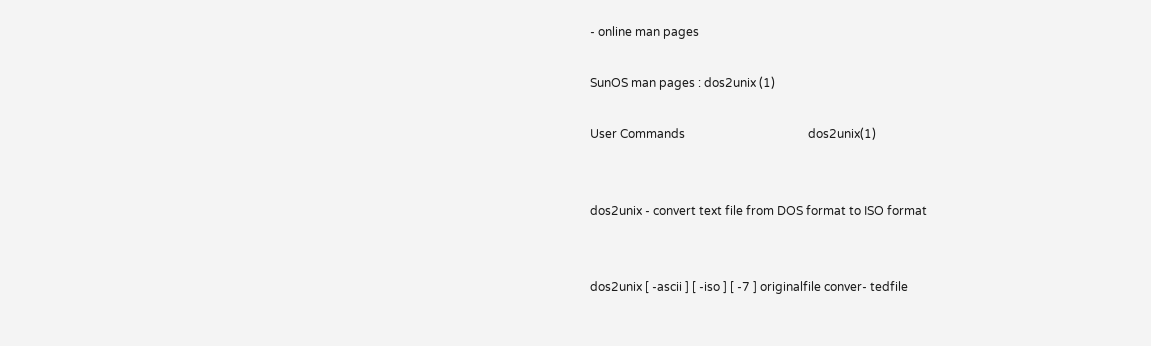- online man pages

SunOS man pages : dos2unix (1)

User Commands                                         dos2unix(1)


dos2unix - convert text file from DOS format to ISO format


dos2unix [ -ascii ] [ -iso ] [ -7 ] originalfile conver- tedfile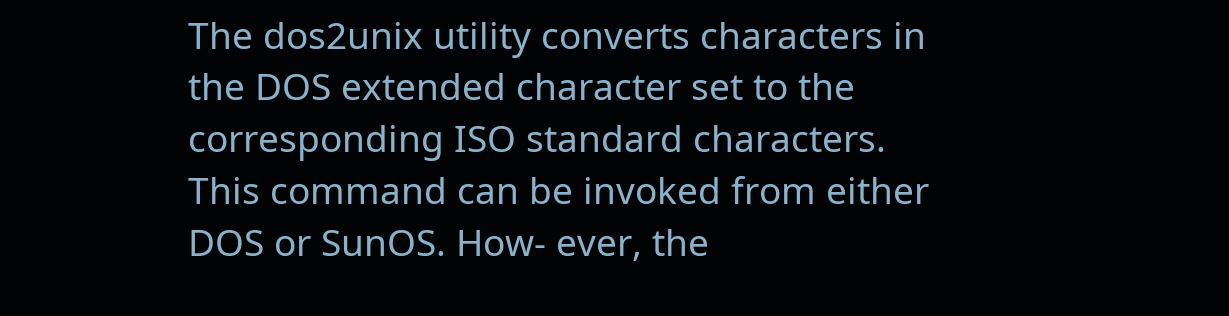The dos2unix utility converts characters in the DOS extended character set to the corresponding ISO standard characters. This command can be invoked from either DOS or SunOS. How- ever, the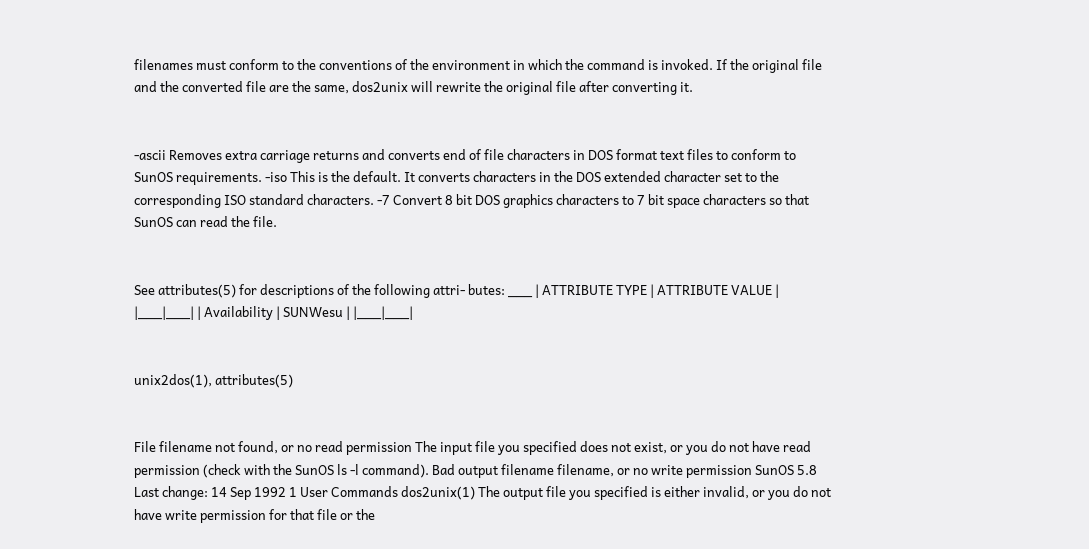filenames must conform to the conventions of the environment in which the command is invoked. If the original file and the converted file are the same, dos2unix will rewrite the original file after converting it.


-ascii Removes extra carriage returns and converts end of file characters in DOS format text files to conform to SunOS requirements. -iso This is the default. It converts characters in the DOS extended character set to the corresponding ISO standard characters. -7 Convert 8 bit DOS graphics characters to 7 bit space characters so that SunOS can read the file.


See attributes(5) for descriptions of the following attri- butes: ___ | ATTRIBUTE TYPE | ATTRIBUTE VALUE | |___|___| | Availability | SUNWesu | |___|___|


unix2dos(1), attributes(5)


File filename not found, or no read permission The input file you specified does not exist, or you do not have read permission (check with the SunOS ls -l command). Bad output filename filename, or no write permission SunOS 5.8 Last change: 14 Sep 1992 1 User Commands dos2unix(1) The output file you specified is either invalid, or you do not have write permission for that file or the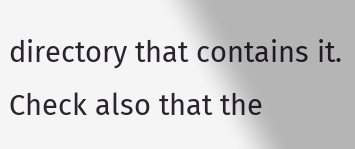directory that contains it. Check also that the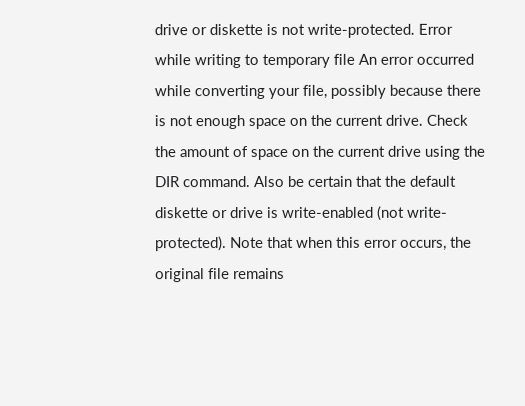drive or diskette is not write-protected. Error while writing to temporary file An error occurred while converting your file, possibly because there is not enough space on the current drive. Check the amount of space on the current drive using the DIR command. Also be certain that the default diskette or drive is write-enabled (not write-protected). Note that when this error occurs, the original file remains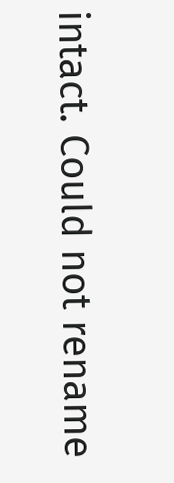intact. Could not rename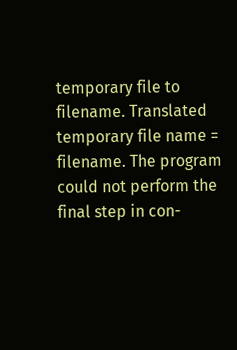temporary file to filename. Translated temporary file name = filename. The program could not perform the final step in con-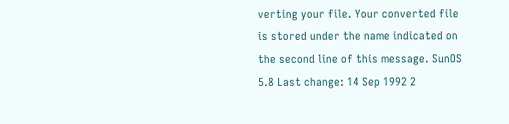verting your file. Your converted file is stored under the name indicated on the second line of this message. SunOS 5.8 Last change: 14 Sep 1992 2